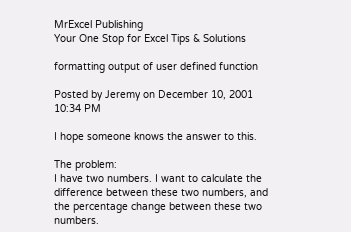MrExcel Publishing
Your One Stop for Excel Tips & Solutions

formatting output of user defined function

Posted by Jeremy on December 10, 2001 10:34 PM

I hope someone knows the answer to this.

The problem:
I have two numbers. I want to calculate the difference between these two numbers, and the percentage change between these two numbers.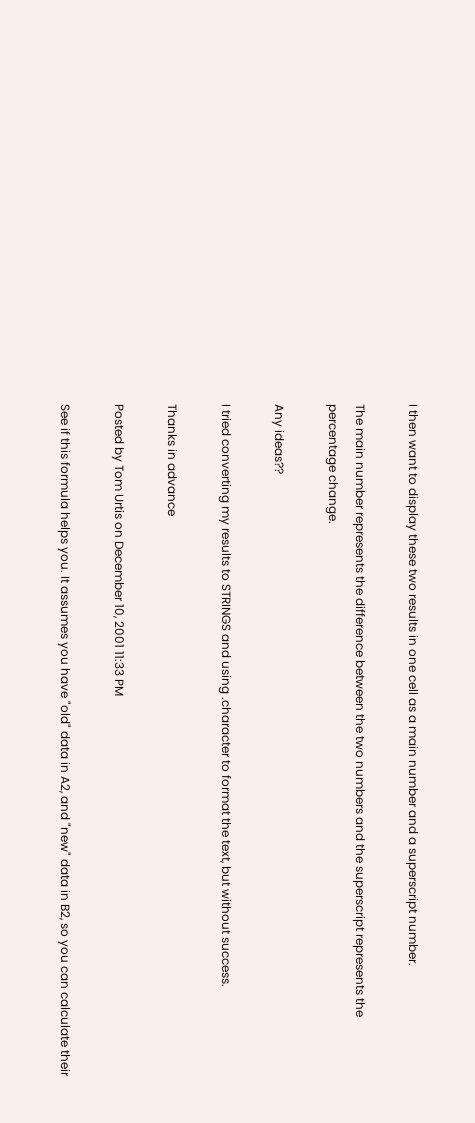I then want to display these two results in one cell as a main number and a superscript number.

The main number represents the difference between the two numbers and the superscript represents the percentage change.

Any ideas??

I tried converting my results to STRINGS and using .character to format the text, but without success.

Thanks in advance

Posted by Tom Urtis on December 10, 2001 11:33 PM

See if this formula helps you. It assumes you have "old" data in A2, and "new" data in B2, so you can calculate their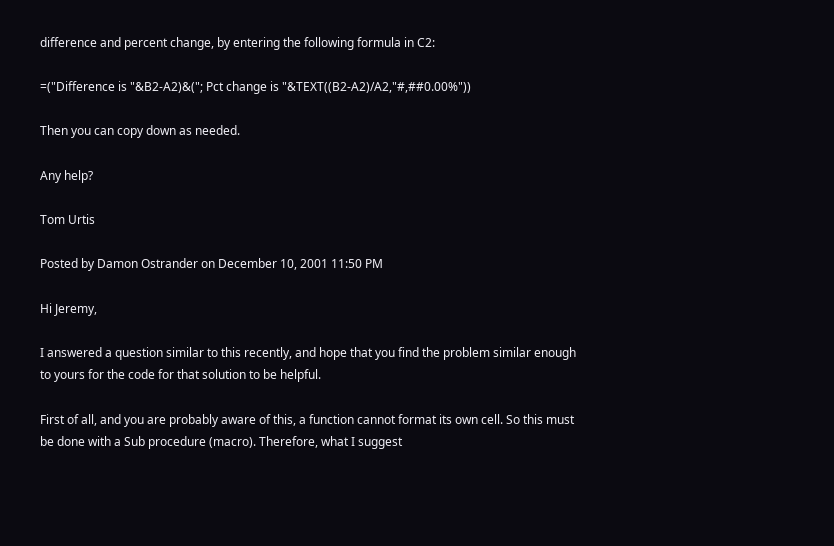difference and percent change, by entering the following formula in C2:

=("Difference is "&B2-A2)&("; Pct change is "&TEXT((B2-A2)/A2,"#,##0.00%"))

Then you can copy down as needed.

Any help?

Tom Urtis

Posted by Damon Ostrander on December 10, 2001 11:50 PM

Hi Jeremy,

I answered a question similar to this recently, and hope that you find the problem similar enough to yours for the code for that solution to be helpful.

First of all, and you are probably aware of this, a function cannot format its own cell. So this must be done with a Sub procedure (macro). Therefore, what I suggest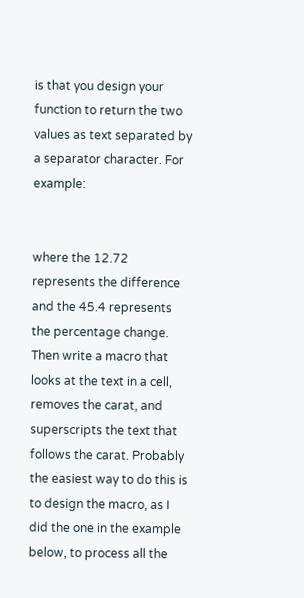is that you design your function to return the two values as text separated by a separator character. For example:


where the 12.72 represents the difference and the 45.4 represents the percentage change. Then write a macro that looks at the text in a cell, removes the carat, and superscripts the text that follows the carat. Probably the easiest way to do this is to design the macro, as I did the one in the example below, to process all the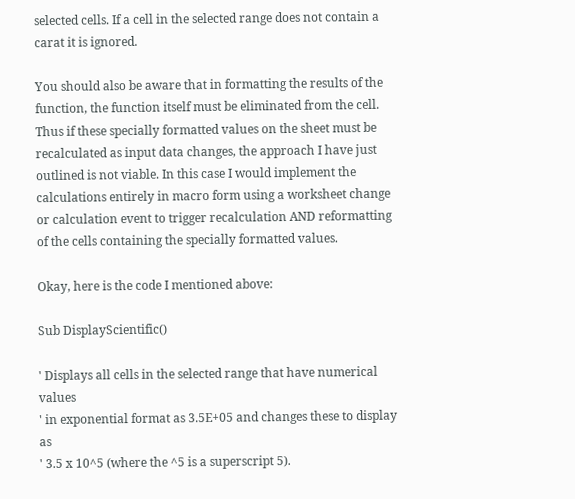selected cells. If a cell in the selected range does not contain a carat it is ignored.

You should also be aware that in formatting the results of the function, the function itself must be eliminated from the cell. Thus if these specially formatted values on the sheet must be recalculated as input data changes, the approach I have just outlined is not viable. In this case I would implement the calculations entirely in macro form using a worksheet change or calculation event to trigger recalculation AND reformatting of the cells containing the specially formatted values.

Okay, here is the code I mentioned above:

Sub DisplayScientific()

' Displays all cells in the selected range that have numerical values
' in exponential format as 3.5E+05 and changes these to display as
' 3.5 x 10^5 (where the ^5 is a superscript 5).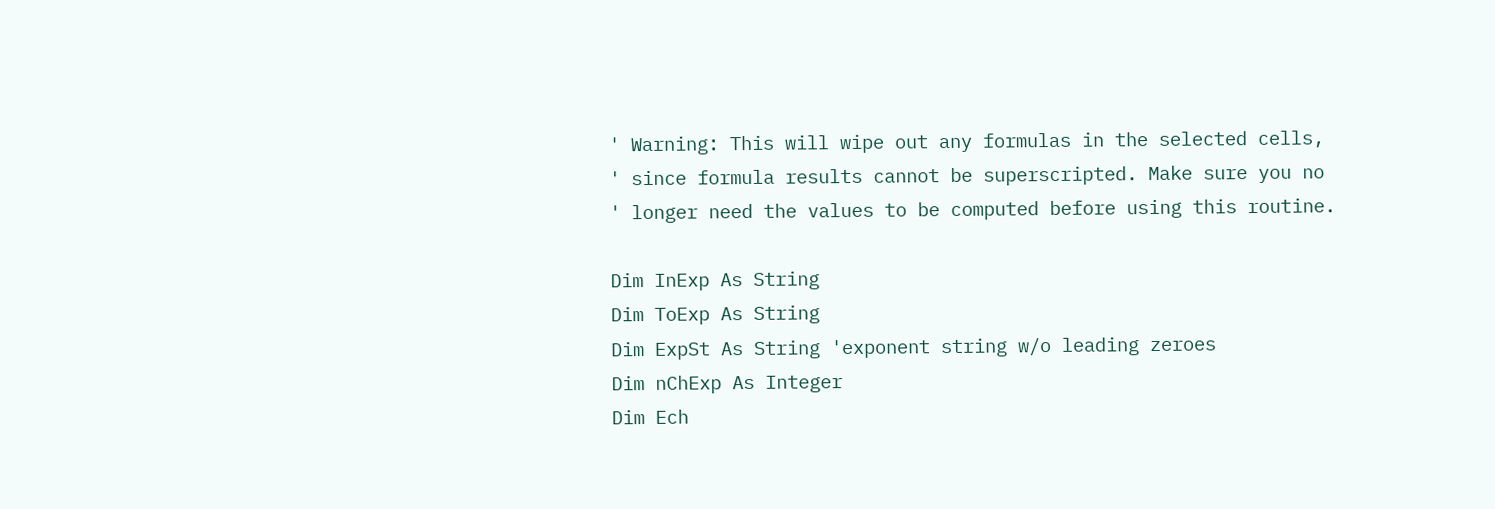' Warning: This will wipe out any formulas in the selected cells,
' since formula results cannot be superscripted. Make sure you no
' longer need the values to be computed before using this routine.

Dim InExp As String
Dim ToExp As String
Dim ExpSt As String 'exponent string w/o leading zeroes
Dim nChExp As Integer
Dim Ech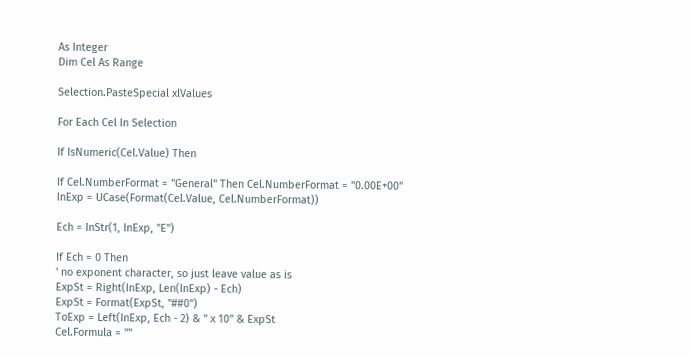As Integer
Dim Cel As Range

Selection.PasteSpecial xlValues

For Each Cel In Selection

If IsNumeric(Cel.Value) Then

If Cel.NumberFormat = "General" Then Cel.NumberFormat = "0.00E+00"
InExp = UCase(Format(Cel.Value, Cel.NumberFormat))

Ech = InStr(1, InExp, "E")

If Ech = 0 Then
' no exponent character, so just leave value as is
ExpSt = Right(InExp, Len(InExp) - Ech)
ExpSt = Format(ExpSt, "##0")
ToExp = Left(InExp, Ech - 2) & " x 10" & ExpSt
Cel.Formula = ""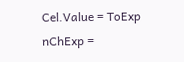Cel.Value = ToExp
nChExp =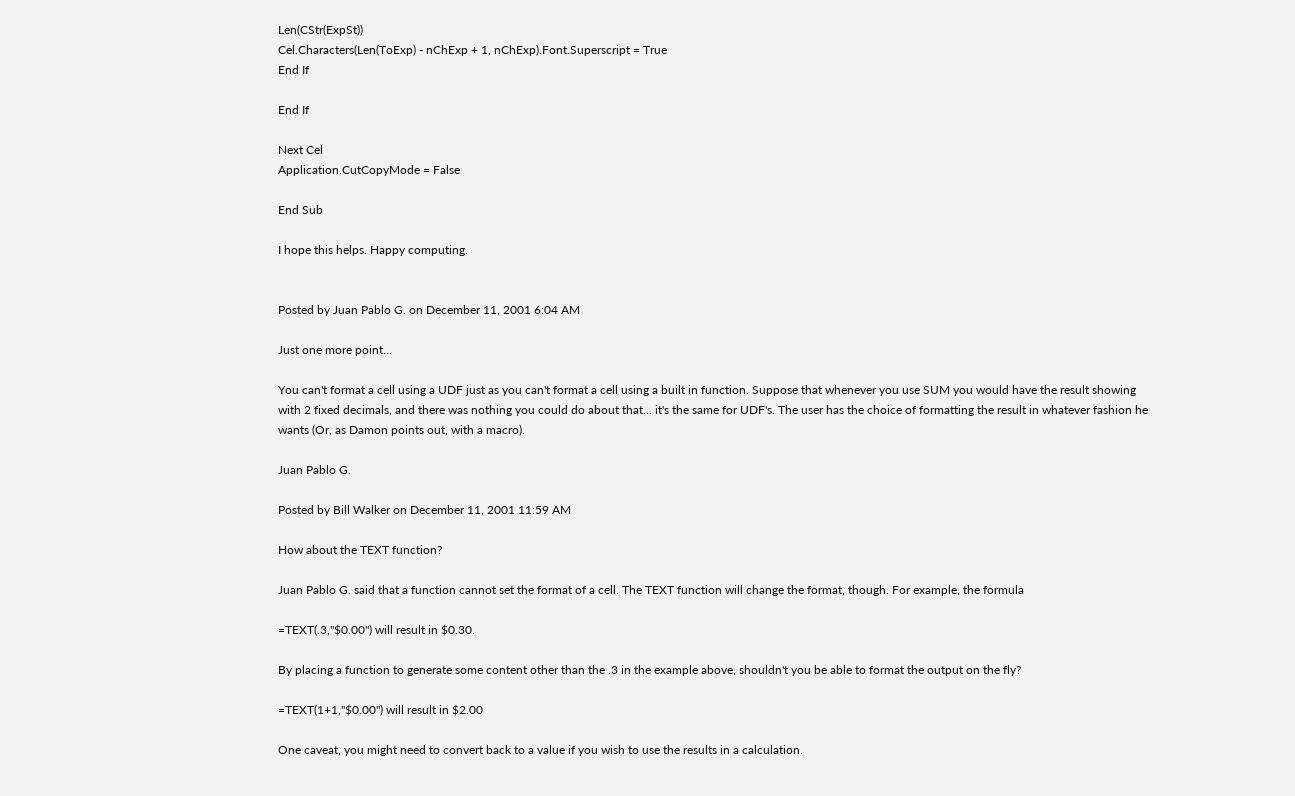Len(CStr(ExpSt))
Cel.Characters(Len(ToExp) - nChExp + 1, nChExp).Font.Superscript = True
End If

End If

Next Cel
Application.CutCopyMode = False

End Sub

I hope this helps. Happy computing.


Posted by Juan Pablo G. on December 11, 2001 6:04 AM

Just one more point...

You can't format a cell using a UDF just as you can't format a cell using a built in function. Suppose that whenever you use SUM you would have the result showing with 2 fixed decimals, and there was nothing you could do about that... it's the same for UDF's. The user has the choice of formatting the result in whatever fashion he wants (Or, as Damon points out, with a macro).

Juan Pablo G.

Posted by Bill Walker on December 11, 2001 11:59 AM

How about the TEXT function?

Juan Pablo G. said that a function cannot set the format of a cell. The TEXT function will change the format, though. For example, the formula

=TEXT(.3,"$0.00") will result in $0.30.

By placing a function to generate some content other than the .3 in the example above, shouldn't you be able to format the output on the fly?

=TEXT(1+1,"$0.00") will result in $2.00

One caveat, you might need to convert back to a value if you wish to use the results in a calculation.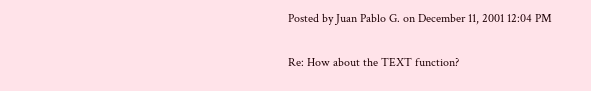Posted by Juan Pablo G. on December 11, 2001 12:04 PM

Re: How about the TEXT function?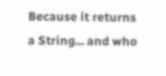Because it returns a String... and who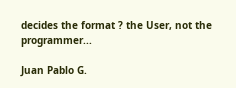decides the format ? the User, not the programmer...

Juan Pablo G.